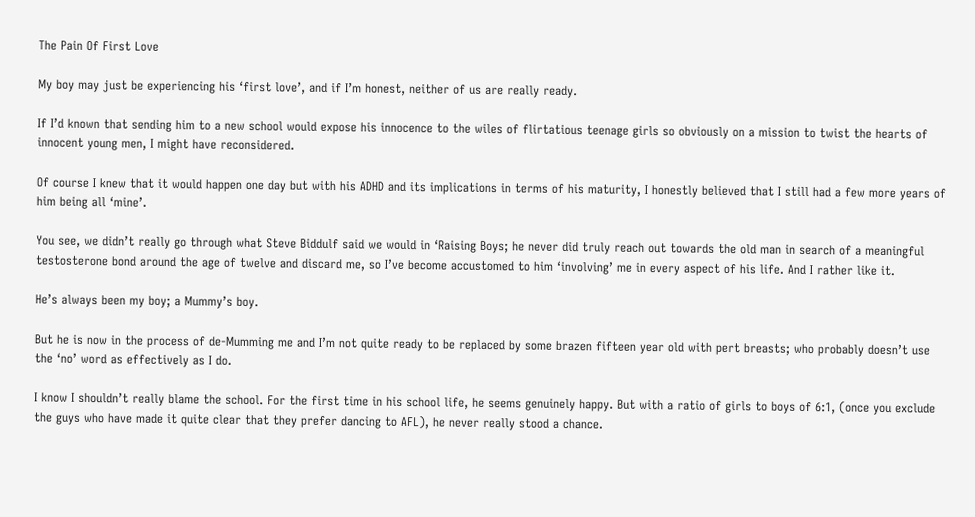The Pain Of First Love

My boy may just be experiencing his ‘first love’, and if I’m honest, neither of us are really ready.

If I’d known that sending him to a new school would expose his innocence to the wiles of flirtatious teenage girls so obviously on a mission to twist the hearts of innocent young men, I might have reconsidered.

Of course I knew that it would happen one day but with his ADHD and its implications in terms of his maturity, I honestly believed that I still had a few more years of him being all ‘mine’.

You see, we didn’t really go through what Steve Biddulf said we would in ‘Raising Boys; he never did truly reach out towards the old man in search of a meaningful testosterone bond around the age of twelve and discard me, so I’ve become accustomed to him ‘involving’ me in every aspect of his life. And I rather like it.

He’s always been my boy; a Mummy’s boy.

But he is now in the process of de-Mumming me and I’m not quite ready to be replaced by some brazen fifteen year old with pert breasts; who probably doesn’t use the ‘no’ word as effectively as I do.

I know I shouldn’t really blame the school. For the first time in his school life, he seems genuinely happy. But with a ratio of girls to boys of 6:1, (once you exclude the guys who have made it quite clear that they prefer dancing to AFL), he never really stood a chance.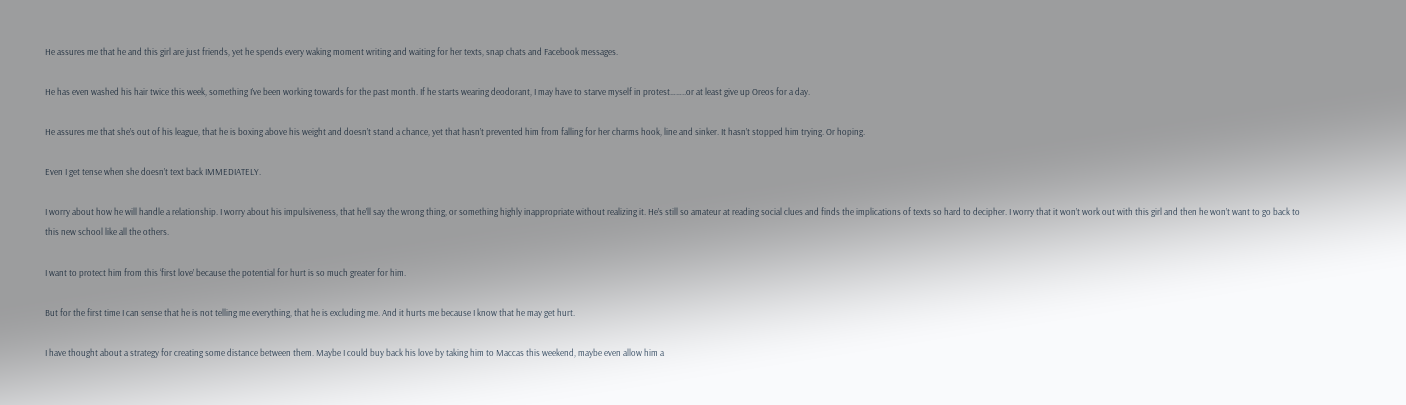He assures me that he and this girl are just friends, yet he spends every waking moment writing and waiting for her texts, snap chats and Facebook messages.

He has even washed his hair twice this week, something I’ve been working towards for the past month. If he starts wearing deodorant, I may have to starve myself in protest……..or at least give up Oreos for a day.

He assures me that she’s out of his league, that he is boxing above his weight and doesn’t stand a chance, yet that hasn’t prevented him from falling for her charms hook, line and sinker. It hasn’t stopped him trying. Or hoping.

Even I get tense when she doesn’t text back IMMEDIATELY.

I worry about how he will handle a relationship. I worry about his impulsiveness, that he’ll say the wrong thing, or something highly inappropriate without realizing it. He’s still so amateur at reading social clues and finds the implications of texts so hard to decipher. I worry that it won’t work out with this girl and then he won’t want to go back to this new school like all the others.

I want to protect him from this ‘first love’ because the potential for hurt is so much greater for him.

But for the first time I can sense that he is not telling me everything, that he is excluding me. And it hurts me because I know that he may get hurt.

I have thought about a strategy for creating some distance between them. Maybe I could buy back his love by taking him to Maccas this weekend, maybe even allow him a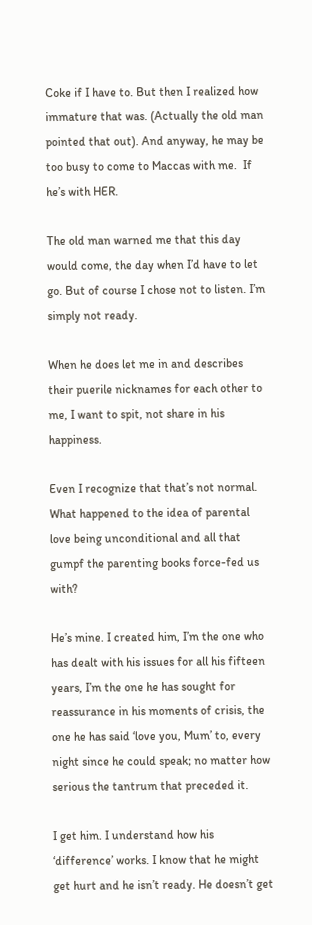Coke if I have to. But then I realized how immature that was. (Actually the old man pointed that out). And anyway, he may be too busy to come to Maccas with me.  If he’s with HER.

The old man warned me that this day would come, the day when I’d have to let go. But of course I chose not to listen. I’m simply not ready.

When he does let me in and describes their puerile nicknames for each other to me, I want to spit, not share in his happiness.

Even I recognize that that’s not normal. What happened to the idea of parental love being unconditional and all that gumpf the parenting books force-fed us with?

He’s mine. I created him, I’m the one who has dealt with his issues for all his fifteen years, I’m the one he has sought for reassurance in his moments of crisis, the one he has said ‘love you, Mum’ to, every night since he could speak; no matter how serious the tantrum that preceded it.

I get him. I understand how his ‘difference’ works. I know that he might get hurt and he isn’t ready. He doesn’t get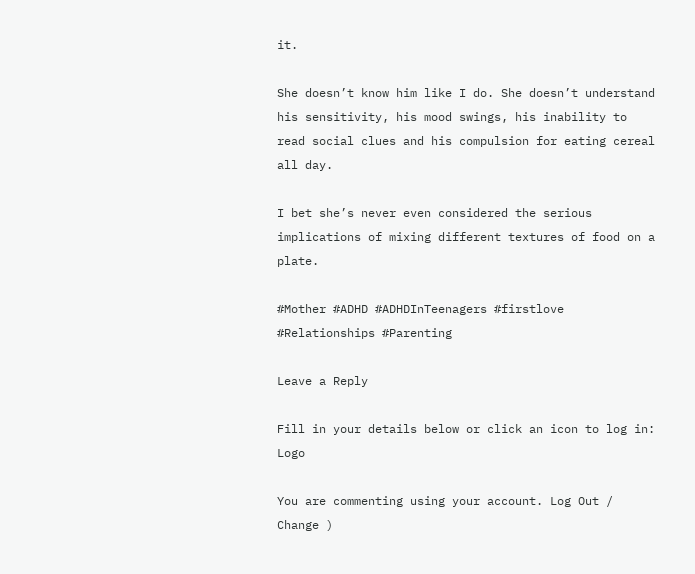it.

She doesn’t know him like I do. She doesn’t understand his sensitivity, his mood swings, his inability to read social clues and his compulsion for eating cereal all day.

I bet she’s never even considered the serious implications of mixing different textures of food on a plate.

#Mother #ADHD #ADHDInTeenagers #firstlove #Relationships #Parenting

Leave a Reply

Fill in your details below or click an icon to log in: Logo

You are commenting using your account. Log Out /  Change )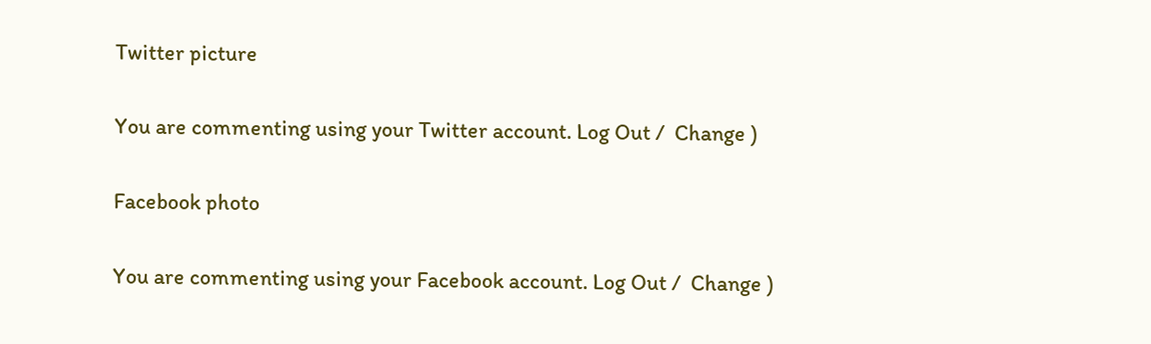Twitter picture

You are commenting using your Twitter account. Log Out /  Change )

Facebook photo

You are commenting using your Facebook account. Log Out /  Change )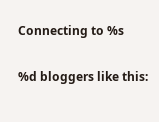Connecting to %s

%d bloggers like this: